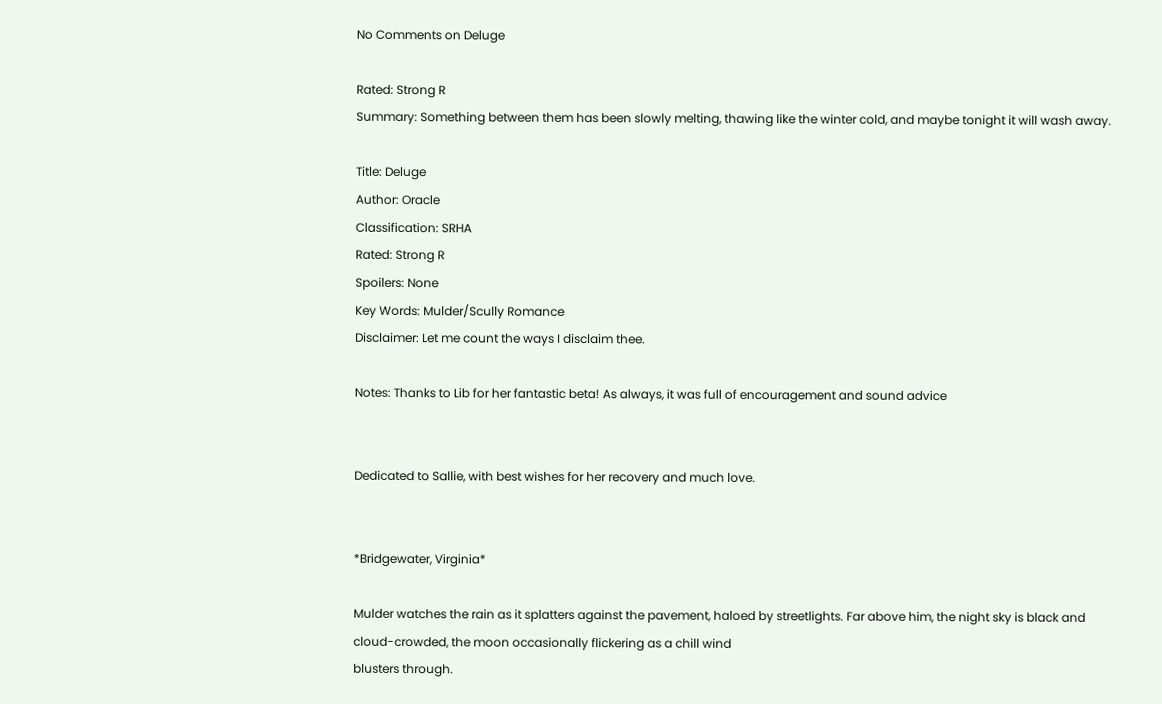No Comments on Deluge

Rated: Strong R
Summary: Something between them has been slowly melting, thawing like the winter cold, and maybe tonight it will wash away.

Title: Deluge
Author: Oracle
Classification: SRHA
Rated: Strong R
Spoilers: None
Key Words: Mulder/Scully Romance
Disclaimer: Let me count the ways I disclaim thee.

Notes: Thanks to Lib for her fantastic beta! As always, it was full of encouragement and sound advice


Dedicated to Sallie, with best wishes for her recovery and much love.


*Bridgewater, Virginia*

Mulder watches the rain as it splatters against the pavement, haloed by streetlights. Far above him, the night sky is black and cloud-crowded, the moon occasionally flickering as a chill wind
blusters through.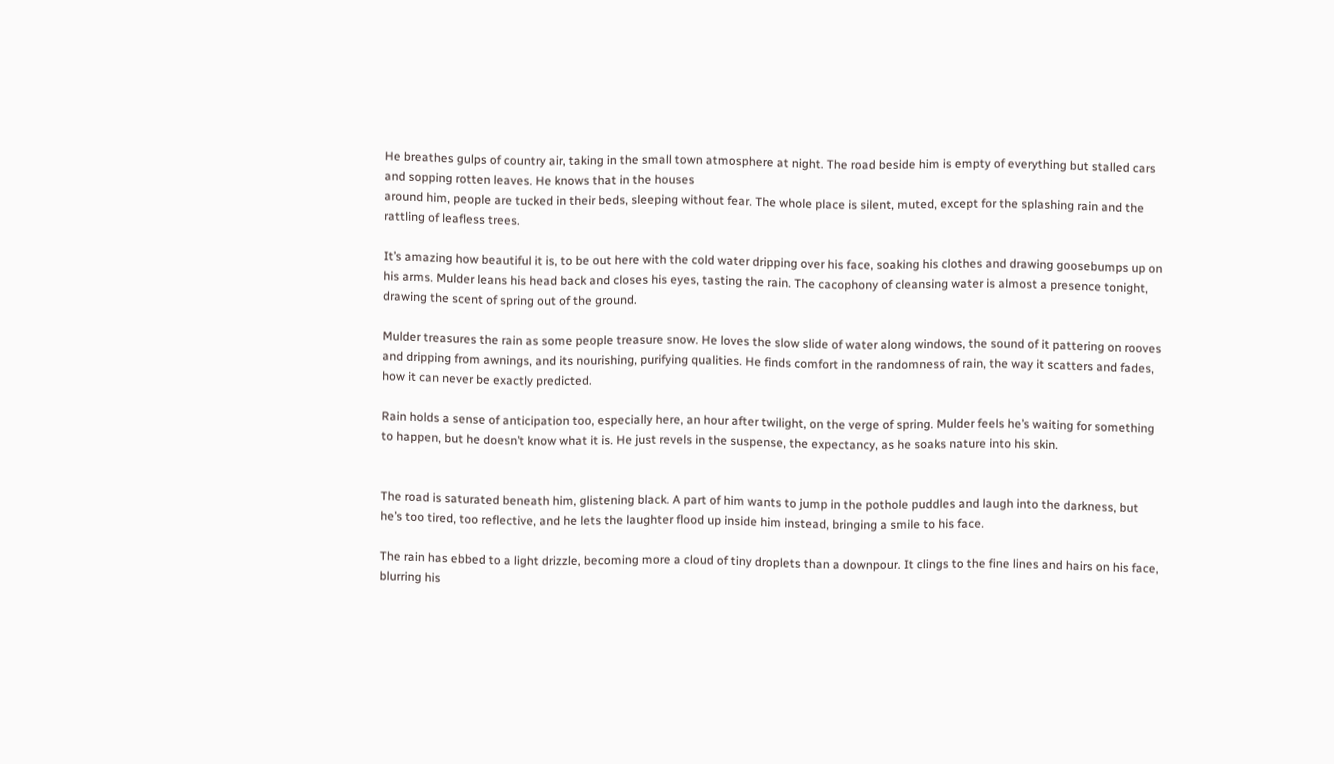He breathes gulps of country air, taking in the small town atmosphere at night. The road beside him is empty of everything but stalled cars and sopping rotten leaves. He knows that in the houses
around him, people are tucked in their beds, sleeping without fear. The whole place is silent, muted, except for the splashing rain and the rattling of leafless trees.

It’s amazing how beautiful it is, to be out here with the cold water dripping over his face, soaking his clothes and drawing goosebumps up on his arms. Mulder leans his head back and closes his eyes, tasting the rain. The cacophony of cleansing water is almost a presence tonight, drawing the scent of spring out of the ground.

Mulder treasures the rain as some people treasure snow. He loves the slow slide of water along windows, the sound of it pattering on rooves and dripping from awnings, and its nourishing, purifying qualities. He finds comfort in the randomness of rain, the way it scatters and fades, how it can never be exactly predicted.

Rain holds a sense of anticipation too, especially here, an hour after twilight, on the verge of spring. Mulder feels he’s waiting for something to happen, but he doesn’t know what it is. He just revels in the suspense, the expectancy, as he soaks nature into his skin.


The road is saturated beneath him, glistening black. A part of him wants to jump in the pothole puddles and laugh into the darkness, but he’s too tired, too reflective, and he lets the laughter flood up inside him instead, bringing a smile to his face.

The rain has ebbed to a light drizzle, becoming more a cloud of tiny droplets than a downpour. It clings to the fine lines and hairs on his face, blurring his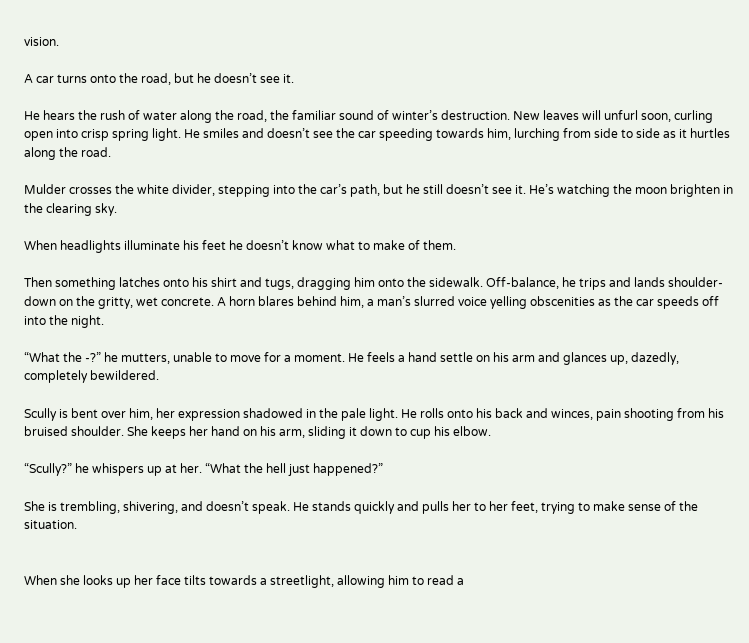vision.

A car turns onto the road, but he doesn’t see it.

He hears the rush of water along the road, the familiar sound of winter’s destruction. New leaves will unfurl soon, curling open into crisp spring light. He smiles and doesn’t see the car speeding towards him, lurching from side to side as it hurtles along the road.

Mulder crosses the white divider, stepping into the car’s path, but he still doesn’t see it. He’s watching the moon brighten in the clearing sky.

When headlights illuminate his feet he doesn’t know what to make of them.

Then something latches onto his shirt and tugs, dragging him onto the sidewalk. Off-balance, he trips and lands shoulder-down on the gritty, wet concrete. A horn blares behind him, a man’s slurred voice yelling obscenities as the car speeds off into the night.

“What the -?” he mutters, unable to move for a moment. He feels a hand settle on his arm and glances up, dazedly, completely bewildered.

Scully is bent over him, her expression shadowed in the pale light. He rolls onto his back and winces, pain shooting from his bruised shoulder. She keeps her hand on his arm, sliding it down to cup his elbow.

“Scully?” he whispers up at her. “What the hell just happened?”

She is trembling, shivering, and doesn’t speak. He stands quickly and pulls her to her feet, trying to make sense of the situation.


When she looks up her face tilts towards a streetlight, allowing him to read a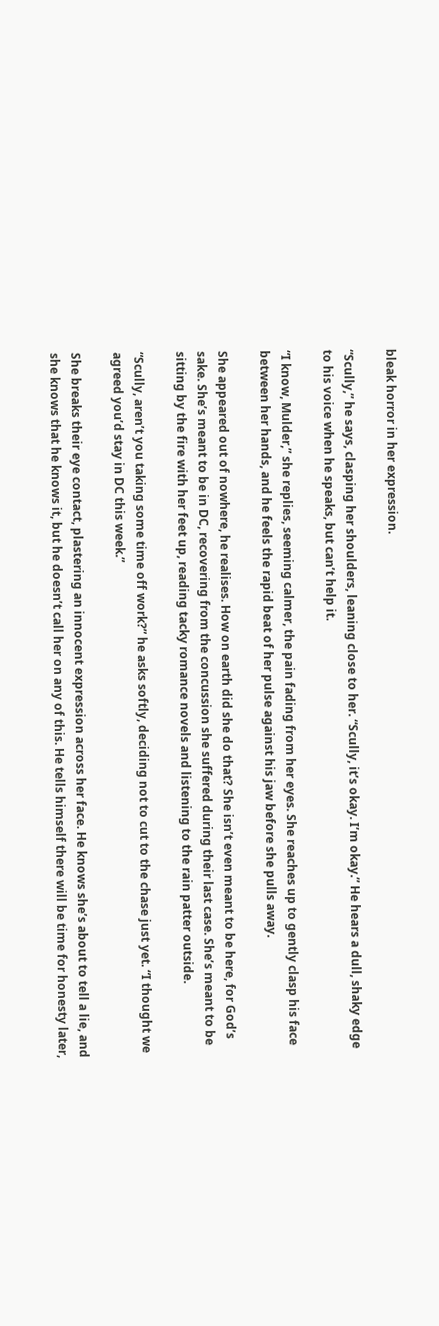bleak horror in her expression.

“Scully,” he says, clasping her shoulders, leaning close to her. “Scully, it’s okay. I’m okay.” He hears a dull, shaky edge to his voice when he speaks, but can’t help it.

“I know, Mulder,” she replies, seeming calmer, the pain fading from her eyes. She reaches up to gently clasp his face between her hands, and he feels the rapid beat of her pulse against his jaw before she pulls away.

She appeared out of nowhere, he realises. How on earth did she do that? She isn’t even meant to be here, for God’s sake. She’s meant to be in DC, recovering from the concussion she suffered during their last case. She’s meant to be sitting by the fire with her feet up, reading tacky romance novels and listening to the rain patter outside.

“Scully, aren’t you taking some time off work?” he asks softly, deciding not to cut to the chase just yet. “I thought we agreed you’d stay in DC this week.”

She breaks their eye contact, plastering an innocent expression across her face. He knows she’s about to tell a lie, and she knows that he knows it, but he doesn’t call her on any of this. He tells himself there will be time for honesty later,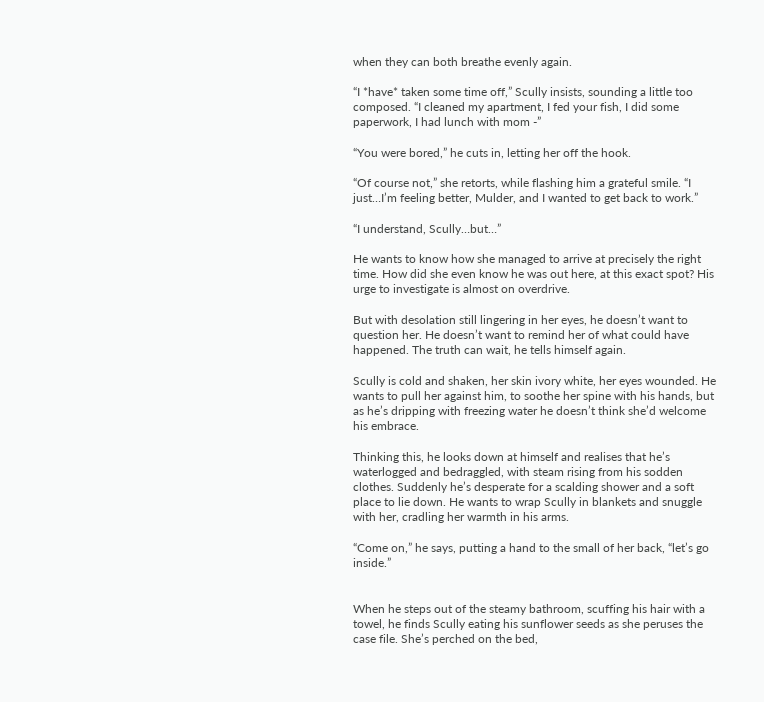when they can both breathe evenly again.

“I *have* taken some time off,” Scully insists, sounding a little too composed. “I cleaned my apartment, I fed your fish, I did some paperwork, I had lunch with mom -”

“You were bored,” he cuts in, letting her off the hook.

“Of course not,” she retorts, while flashing him a grateful smile. “I just…I’m feeling better, Mulder, and I wanted to get back to work.”

“I understand, Scully…but…”

He wants to know how she managed to arrive at precisely the right time. How did she even know he was out here, at this exact spot? His urge to investigate is almost on overdrive.

But with desolation still lingering in her eyes, he doesn’t want to question her. He doesn’t want to remind her of what could have happened. The truth can wait, he tells himself again.

Scully is cold and shaken, her skin ivory white, her eyes wounded. He wants to pull her against him, to soothe her spine with his hands, but as he’s dripping with freezing water he doesn’t think she’d welcome his embrace.

Thinking this, he looks down at himself and realises that he’s waterlogged and bedraggled, with steam rising from his sodden clothes. Suddenly he’s desperate for a scalding shower and a soft place to lie down. He wants to wrap Scully in blankets and snuggle with her, cradling her warmth in his arms.

“Come on,” he says, putting a hand to the small of her back, “let’s go inside.”


When he steps out of the steamy bathroom, scuffing his hair with a towel, he finds Scully eating his sunflower seeds as she peruses the case file. She’s perched on the bed,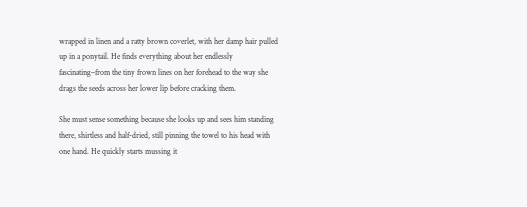wrapped in linen and a ratty brown coverlet, with her damp hair pulled up in a ponytail. He finds everything about her endlessly fascinating–from the tiny frown lines on her forehead to the way she drags the seeds across her lower lip before cracking them.

She must sense something because she looks up and sees him standing there, shirtless and half-dried, still pinning the towel to his head with one hand. He quickly starts mussing it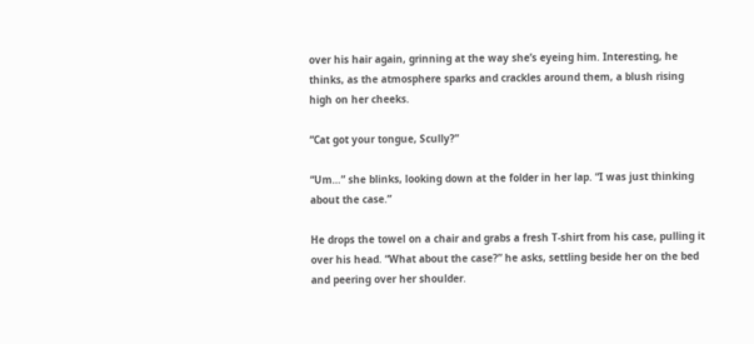over his hair again, grinning at the way she’s eyeing him. Interesting, he thinks, as the atmosphere sparks and crackles around them, a blush rising high on her cheeks.

“Cat got your tongue, Scully?”

“Um…” she blinks, looking down at the folder in her lap. “I was just thinking about the case.”

He drops the towel on a chair and grabs a fresh T-shirt from his case, pulling it over his head. “What about the case?” he asks, settling beside her on the bed and peering over her shoulder.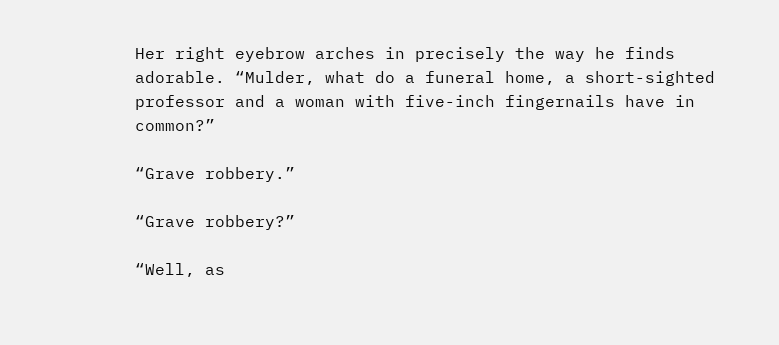Her right eyebrow arches in precisely the way he finds adorable. “Mulder, what do a funeral home, a short-sighted professor and a woman with five-inch fingernails have in common?”

“Grave robbery.”

“Grave robbery?”

“Well, as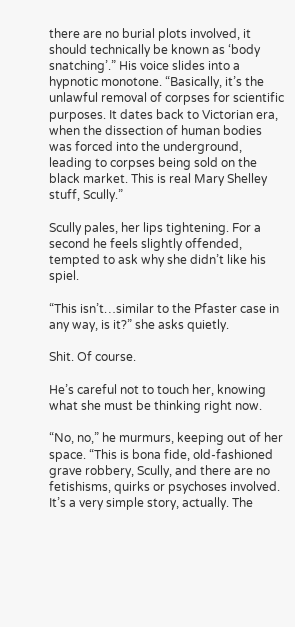there are no burial plots involved, it should technically be known as ‘body snatching’.” His voice slides into a hypnotic monotone. “Basically, it’s the unlawful removal of corpses for scientific purposes. It dates back to Victorian era, when the dissection of human bodies was forced into the underground, leading to corpses being sold on the black market. This is real Mary Shelley stuff, Scully.”

Scully pales, her lips tightening. For a second he feels slightly offended, tempted to ask why she didn’t like his spiel.

“This isn’t…similar to the Pfaster case in any way, is it?” she asks quietly.

Shit. Of course.

He’s careful not to touch her, knowing what she must be thinking right now.

“No, no,” he murmurs, keeping out of her space. “This is bona fide, old-fashioned grave robbery, Scully, and there are no fetishisms, quirks or psychoses involved. It’s a very simple story, actually. The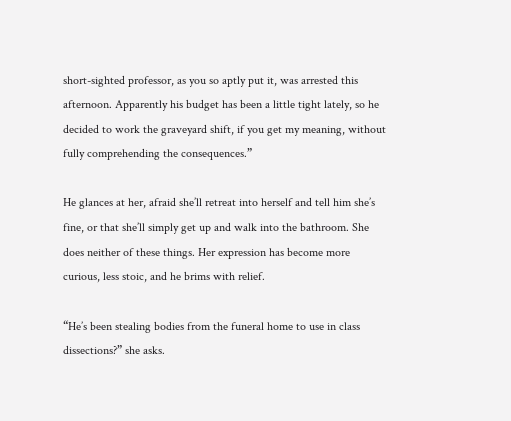short-sighted professor, as you so aptly put it, was arrested this afternoon. Apparently his budget has been a little tight lately, so he decided to work the graveyard shift, if you get my meaning, without fully comprehending the consequences.”

He glances at her, afraid she’ll retreat into herself and tell him she’s fine, or that she’ll simply get up and walk into the bathroom. She does neither of these things. Her expression has become more curious, less stoic, and he brims with relief.

“He’s been stealing bodies from the funeral home to use in class dissections?” she asks.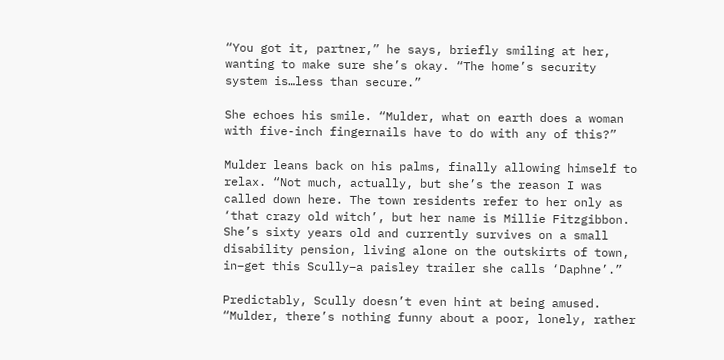“You got it, partner,” he says, briefly smiling at her, wanting to make sure she’s okay. “The home’s security system is…less than secure.”

She echoes his smile. “Mulder, what on earth does a woman with five-inch fingernails have to do with any of this?”

Mulder leans back on his palms, finally allowing himself to relax. “Not much, actually, but she’s the reason I was called down here. The town residents refer to her only as ‘that crazy old witch’, but her name is Millie Fitzgibbon. She’s sixty years old and currently survives on a small disability pension, living alone on the outskirts of town, in–get this Scully–a paisley trailer she calls ‘Daphne’.”

Predictably, Scully doesn’t even hint at being amused. “Mulder, there’s nothing funny about a poor, lonely, rather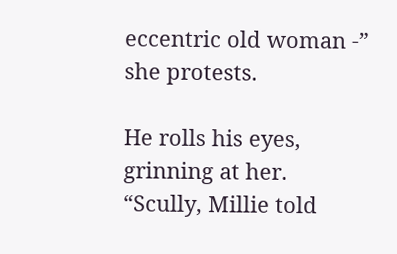eccentric old woman -” she protests.

He rolls his eyes, grinning at her. “Scully, Millie told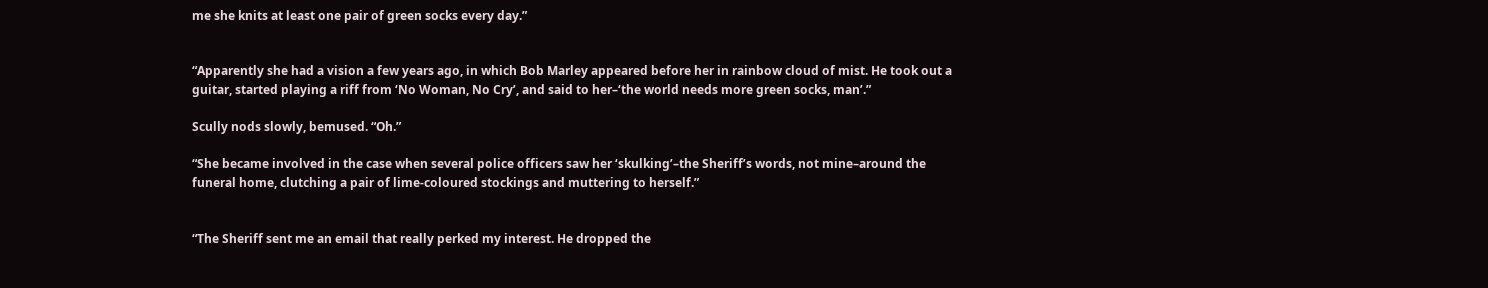me she knits at least one pair of green socks every day.”


“Apparently she had a vision a few years ago, in which Bob Marley appeared before her in rainbow cloud of mist. He took out a guitar, started playing a riff from ‘No Woman, No Cry’, and said to her–‘the world needs more green socks, man’.”

Scully nods slowly, bemused. “Oh.”

“She became involved in the case when several police officers saw her ‘skulking’–the Sheriff’s words, not mine–around the funeral home, clutching a pair of lime-coloured stockings and muttering to herself.”


“The Sheriff sent me an email that really perked my interest. He dropped the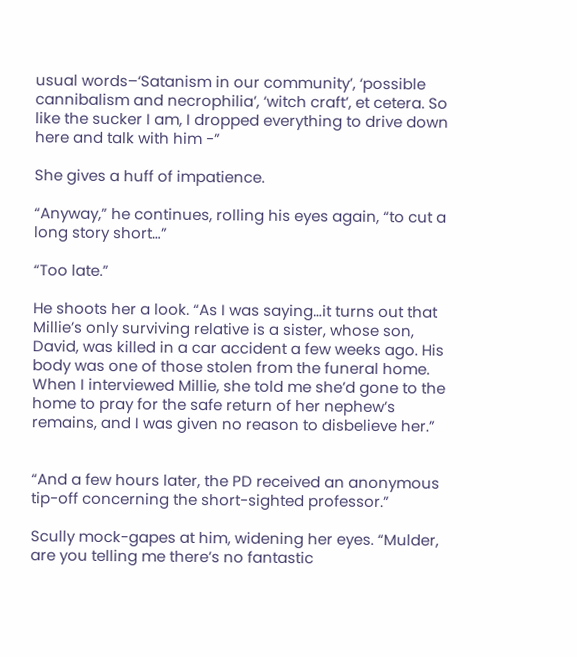usual words–‘Satanism in our community’, ‘possible cannibalism and necrophilia’, ‘witch craft’, et cetera. So like the sucker I am, I dropped everything to drive down here and talk with him -”

She gives a huff of impatience.

“Anyway,” he continues, rolling his eyes again, “to cut a long story short…”

“Too late.”

He shoots her a look. “As I was saying…it turns out that Millie’s only surviving relative is a sister, whose son, David, was killed in a car accident a few weeks ago. His body was one of those stolen from the funeral home. When I interviewed Millie, she told me she’d gone to the home to pray for the safe return of her nephew’s remains, and I was given no reason to disbelieve her.”


“And a few hours later, the PD received an anonymous tip-off concerning the short-sighted professor.”

Scully mock-gapes at him, widening her eyes. “Mulder, are you telling me there’s no fantastic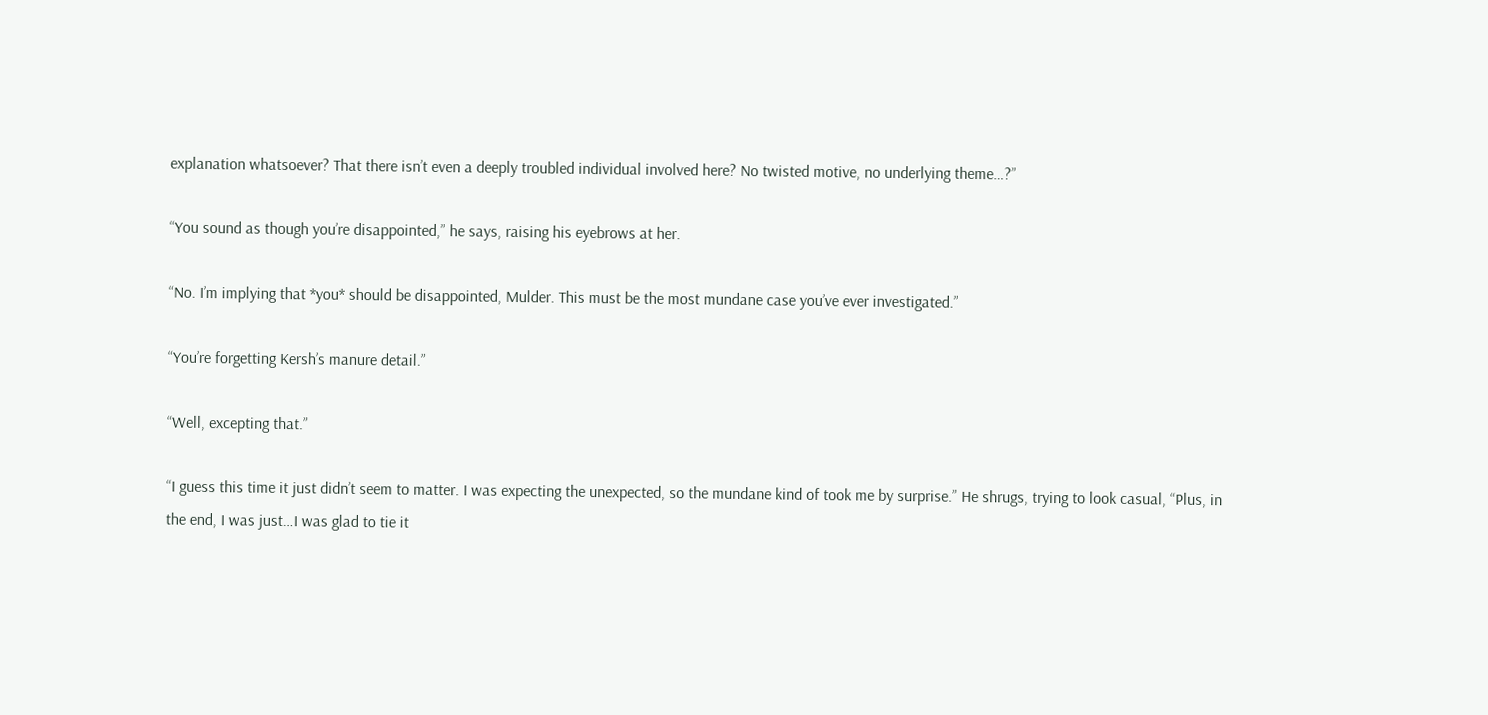explanation whatsoever? That there isn’t even a deeply troubled individual involved here? No twisted motive, no underlying theme…?”

“You sound as though you’re disappointed,” he says, raising his eyebrows at her.

“No. I’m implying that *you* should be disappointed, Mulder. This must be the most mundane case you’ve ever investigated.”

“You’re forgetting Kersh’s manure detail.”

“Well, excepting that.”

“I guess this time it just didn’t seem to matter. I was expecting the unexpected, so the mundane kind of took me by surprise.” He shrugs, trying to look casual, “Plus, in the end, I was just…I was glad to tie it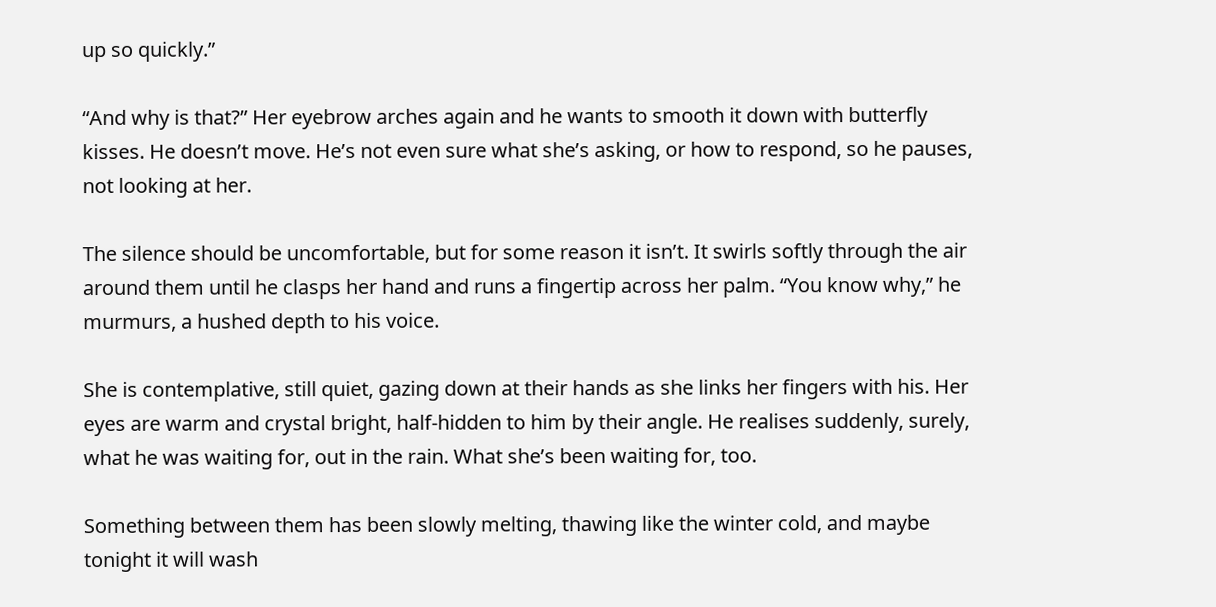up so quickly.”

“And why is that?” Her eyebrow arches again and he wants to smooth it down with butterfly kisses. He doesn’t move. He’s not even sure what she’s asking, or how to respond, so he pauses, not looking at her.

The silence should be uncomfortable, but for some reason it isn’t. It swirls softly through the air around them until he clasps her hand and runs a fingertip across her palm. “You know why,” he murmurs, a hushed depth to his voice.

She is contemplative, still quiet, gazing down at their hands as she links her fingers with his. Her eyes are warm and crystal bright, half-hidden to him by their angle. He realises suddenly, surely, what he was waiting for, out in the rain. What she’s been waiting for, too.

Something between them has been slowly melting, thawing like the winter cold, and maybe tonight it will wash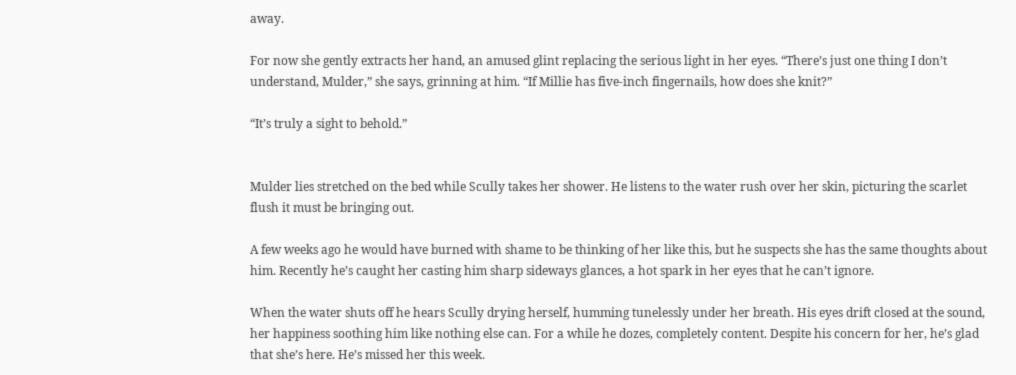away.

For now she gently extracts her hand, an amused glint replacing the serious light in her eyes. “There’s just one thing I don’t understand, Mulder,” she says, grinning at him. “If Millie has five-inch fingernails, how does she knit?”

“It’s truly a sight to behold.”


Mulder lies stretched on the bed while Scully takes her shower. He listens to the water rush over her skin, picturing the scarlet flush it must be bringing out.

A few weeks ago he would have burned with shame to be thinking of her like this, but he suspects she has the same thoughts about him. Recently he’s caught her casting him sharp sideways glances, a hot spark in her eyes that he can’t ignore.

When the water shuts off he hears Scully drying herself, humming tunelessly under her breath. His eyes drift closed at the sound, her happiness soothing him like nothing else can. For a while he dozes, completely content. Despite his concern for her, he’s glad that she’s here. He’s missed her this week.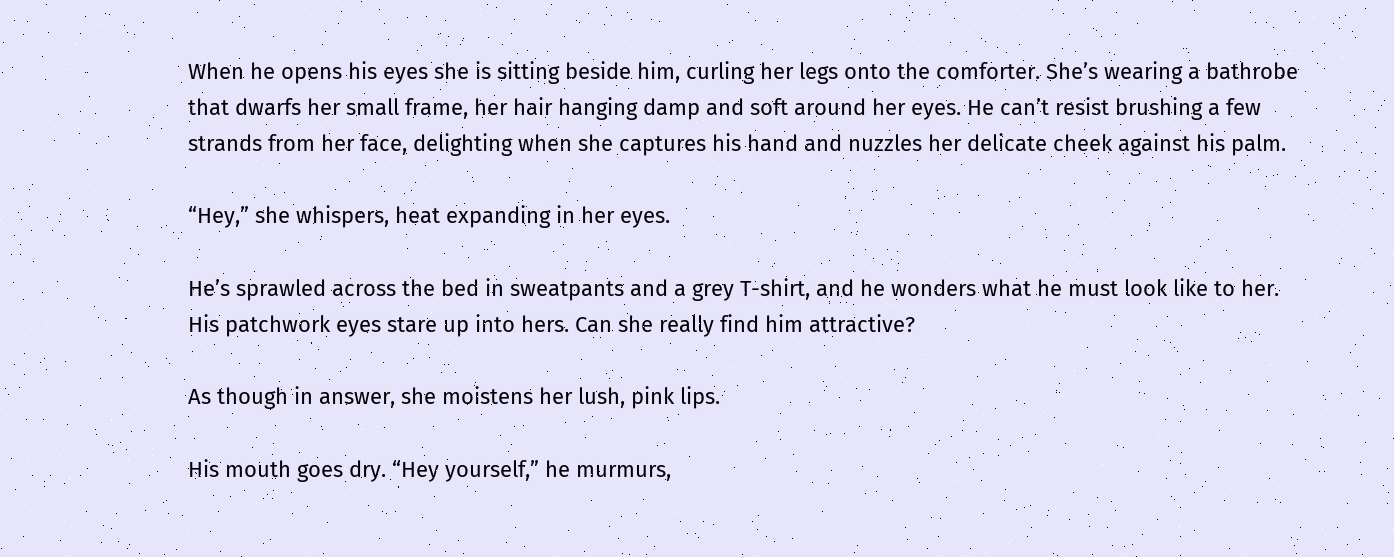When he opens his eyes she is sitting beside him, curling her legs onto the comforter. She’s wearing a bathrobe that dwarfs her small frame, her hair hanging damp and soft around her eyes. He can’t resist brushing a few strands from her face, delighting when she captures his hand and nuzzles her delicate cheek against his palm.

“Hey,” she whispers, heat expanding in her eyes.

He’s sprawled across the bed in sweatpants and a grey T-shirt, and he wonders what he must look like to her. His patchwork eyes stare up into hers. Can she really find him attractive?

As though in answer, she moistens her lush, pink lips.

His mouth goes dry. “Hey yourself,” he murmurs,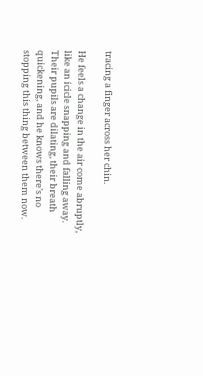tracing a finger across her chin.

He feels a change in the air come abruptly, like an icicle snapping and falling away. Their pupils are dilating, their breath quickening, and he knows there’s no stopping this thing between them now.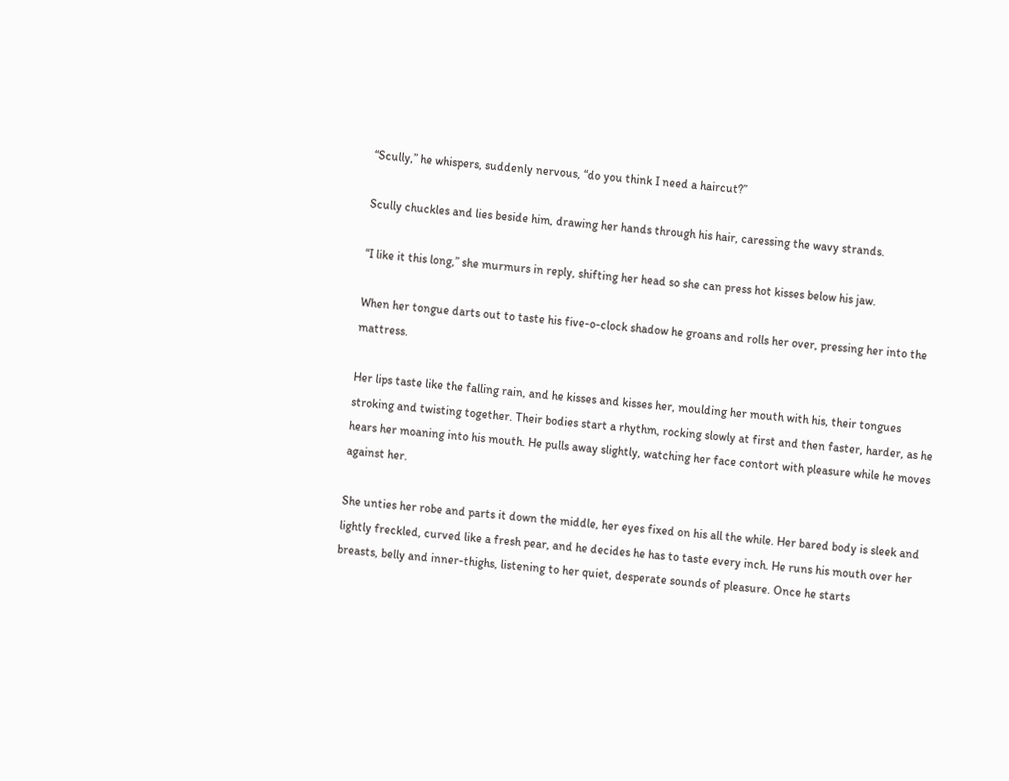“Scully,” he whispers, suddenly nervous, “do you think I need a haircut?”

Scully chuckles and lies beside him, drawing her hands through his hair, caressing the wavy strands.

“I like it this long,” she murmurs in reply, shifting her head so she can press hot kisses below his jaw.

When her tongue darts out to taste his five-o-clock shadow he groans and rolls her over, pressing her into the mattress.

Her lips taste like the falling rain, and he kisses and kisses her, moulding her mouth with his, their tongues stroking and twisting together. Their bodies start a rhythm, rocking slowly at first and then faster, harder, as he hears her moaning into his mouth. He pulls away slightly, watching her face contort with pleasure while he moves against her.

She unties her robe and parts it down the middle, her eyes fixed on his all the while. Her bared body is sleek and lightly freckled, curved like a fresh pear, and he decides he has to taste every inch. He runs his mouth over her breasts, belly and inner-thighs, listening to her quiet, desperate sounds of pleasure. Once he starts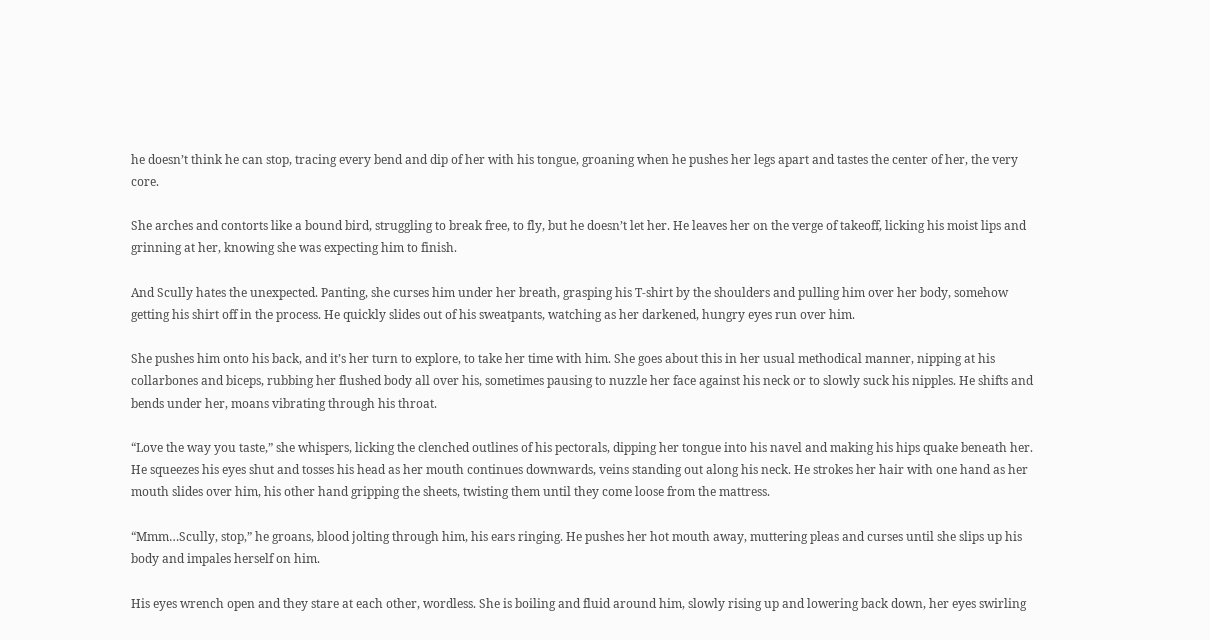he doesn’t think he can stop, tracing every bend and dip of her with his tongue, groaning when he pushes her legs apart and tastes the center of her, the very core.

She arches and contorts like a bound bird, struggling to break free, to fly, but he doesn’t let her. He leaves her on the verge of takeoff, licking his moist lips and grinning at her, knowing she was expecting him to finish.

And Scully hates the unexpected. Panting, she curses him under her breath, grasping his T-shirt by the shoulders and pulling him over her body, somehow getting his shirt off in the process. He quickly slides out of his sweatpants, watching as her darkened, hungry eyes run over him.

She pushes him onto his back, and it’s her turn to explore, to take her time with him. She goes about this in her usual methodical manner, nipping at his collarbones and biceps, rubbing her flushed body all over his, sometimes pausing to nuzzle her face against his neck or to slowly suck his nipples. He shifts and bends under her, moans vibrating through his throat.

“Love the way you taste,” she whispers, licking the clenched outlines of his pectorals, dipping her tongue into his navel and making his hips quake beneath her. He squeezes his eyes shut and tosses his head as her mouth continues downwards, veins standing out along his neck. He strokes her hair with one hand as her mouth slides over him, his other hand gripping the sheets, twisting them until they come loose from the mattress.

“Mmm…Scully, stop,” he groans, blood jolting through him, his ears ringing. He pushes her hot mouth away, muttering pleas and curses until she slips up his body and impales herself on him.

His eyes wrench open and they stare at each other, wordless. She is boiling and fluid around him, slowly rising up and lowering back down, her eyes swirling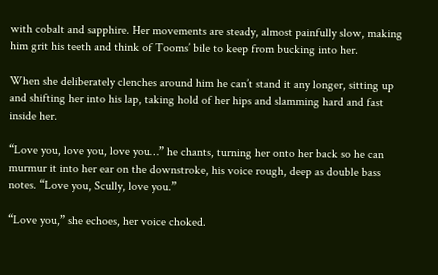with cobalt and sapphire. Her movements are steady, almost painfully slow, making him grit his teeth and think of Tooms’ bile to keep from bucking into her.

When she deliberately clenches around him he can’t stand it any longer, sitting up and shifting her into his lap, taking hold of her hips and slamming hard and fast inside her.

“Love you, love you, love you…” he chants, turning her onto her back so he can murmur it into her ear on the downstroke, his voice rough, deep as double bass notes. “Love you, Scully, love you.”

“Love you,” she echoes, her voice choked.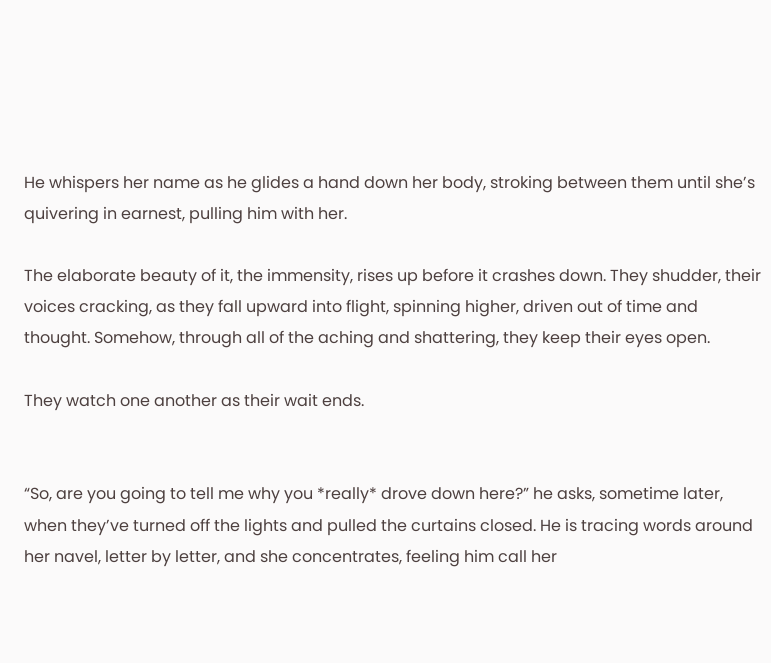He whispers her name as he glides a hand down her body, stroking between them until she’s quivering in earnest, pulling him with her.

The elaborate beauty of it, the immensity, rises up before it crashes down. They shudder, their voices cracking, as they fall upward into flight, spinning higher, driven out of time and thought. Somehow, through all of the aching and shattering, they keep their eyes open.

They watch one another as their wait ends.


“So, are you going to tell me why you *really* drove down here?” he asks, sometime later, when they’ve turned off the lights and pulled the curtains closed. He is tracing words around her navel, letter by letter, and she concentrates, feeling him call her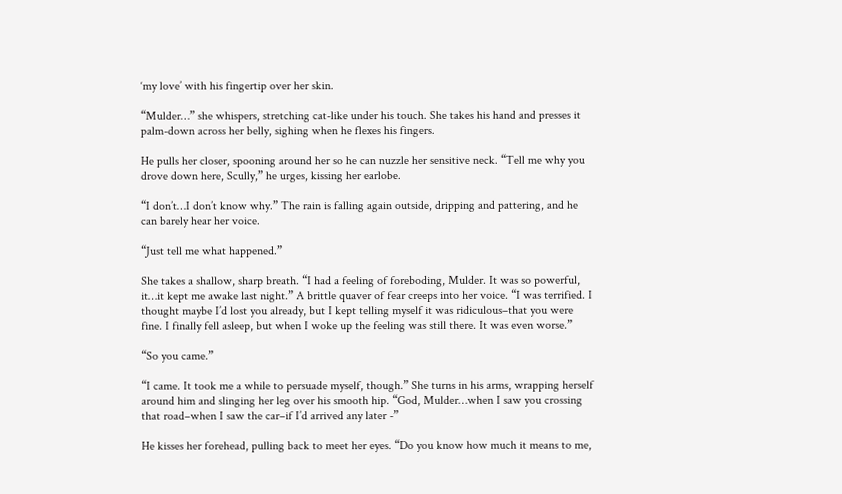‘my love’ with his fingertip over her skin.

“Mulder…” she whispers, stretching cat-like under his touch. She takes his hand and presses it palm-down across her belly, sighing when he flexes his fingers.

He pulls her closer, spooning around her so he can nuzzle her sensitive neck. “Tell me why you drove down here, Scully,” he urges, kissing her earlobe.

“I don’t…I don’t know why.” The rain is falling again outside, dripping and pattering, and he can barely hear her voice.

“Just tell me what happened.”

She takes a shallow, sharp breath. “I had a feeling of foreboding, Mulder. It was so powerful, it…it kept me awake last night.” A brittle quaver of fear creeps into her voice. “I was terrified. I thought maybe I’d lost you already, but I kept telling myself it was ridiculous–that you were fine. I finally fell asleep, but when I woke up the feeling was still there. It was even worse.”

“So you came.”

“I came. It took me a while to persuade myself, though.” She turns in his arms, wrapping herself around him and slinging her leg over his smooth hip. “God, Mulder…when I saw you crossing that road–when I saw the car–if I’d arrived any later -”

He kisses her forehead, pulling back to meet her eyes. “Do you know how much it means to me,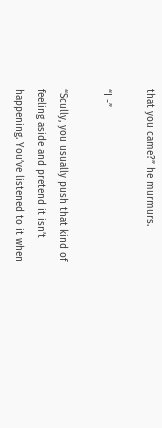that you came?” he murmurs.

“I -”

“Scully, you usually push that kind of feeling aside and pretend it isn’t happening. You’ve listened to it when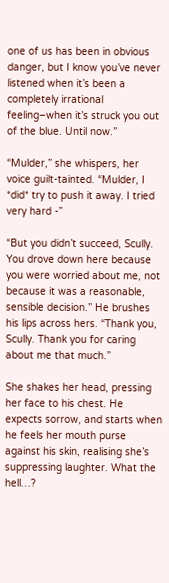one of us has been in obvious danger, but I know you’ve never listened when it’s been a completely irrational feeling–when it’s struck you out of the blue. Until now.”

“Mulder,” she whispers, her voice guilt-tainted. “Mulder, I *did* try to push it away. I tried very hard -”

“But you didn’t succeed, Scully. You drove down here because you were worried about me, not because it was a reasonable, sensible decision.” He brushes his lips across hers. “Thank you, Scully. Thank you for caring about me that much.”

She shakes her head, pressing her face to his chest. He expects sorrow, and starts when he feels her mouth purse against his skin, realising she’s suppressing laughter. What the hell…?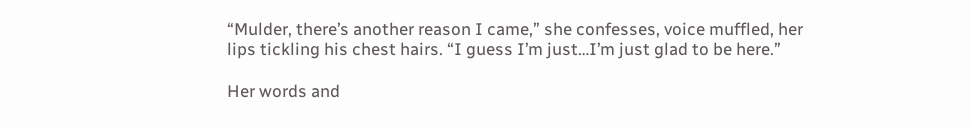“Mulder, there’s another reason I came,” she confesses, voice muffled, her lips tickling his chest hairs. “I guess I’m just…I’m just glad to be here.”

Her words and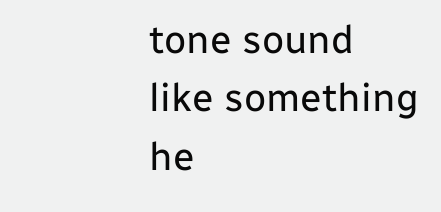tone sound like something he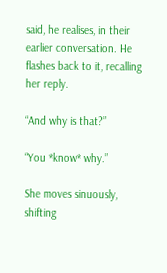said, he realises, in their earlier conversation. He flashes back to it, recalling her reply.

“And why is that?”

“You *know* why.”

She moves sinuously, shifting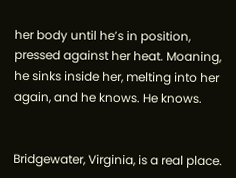her body until he’s in position, pressed against her heat. Moaning, he sinks inside her, melting into her again, and he knows. He knows.


Bridgewater, Virginia, is a real place.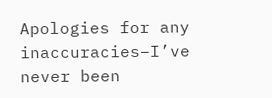Apologies for any inaccuracies–I’ve never been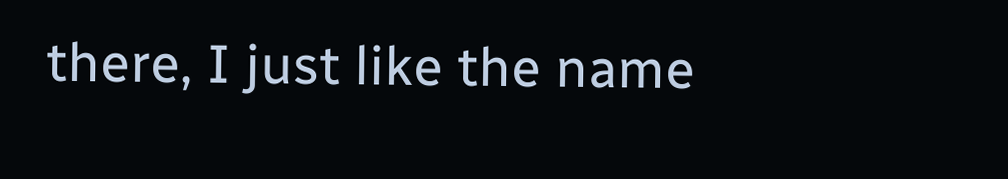there, I just like the name